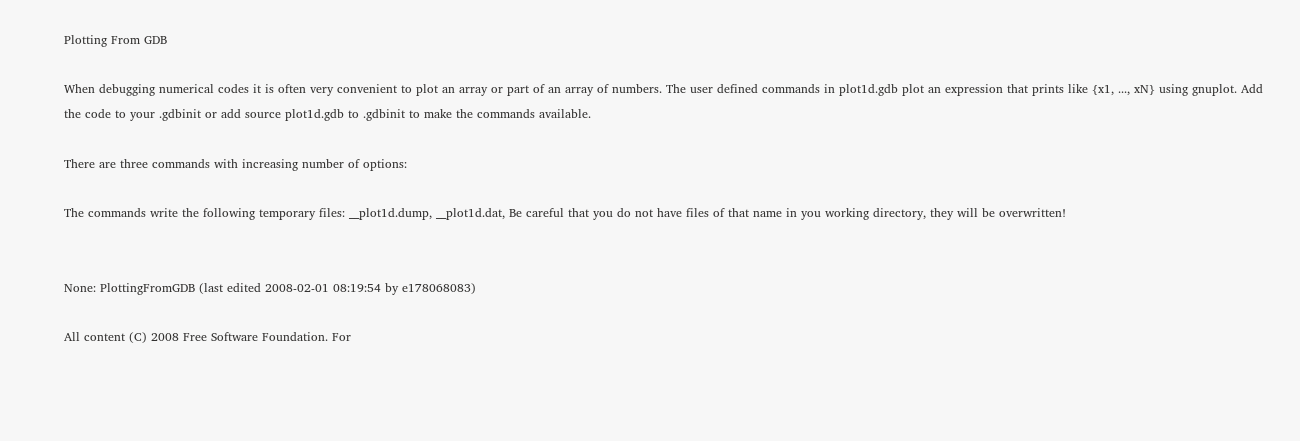Plotting From GDB

When debugging numerical codes it is often very convenient to plot an array or part of an array of numbers. The user defined commands in plot1d.gdb plot an expression that prints like {x1, ..., xN} using gnuplot. Add the code to your .gdbinit or add source plot1d.gdb to .gdbinit to make the commands available.

There are three commands with increasing number of options:

The commands write the following temporary files: __plot1d.dump, __plot1d.dat, Be careful that you do not have files of that name in you working directory, they will be overwritten!


None: PlottingFromGDB (last edited 2008-02-01 08:19:54 by e178068083)

All content (C) 2008 Free Software Foundation. For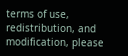terms of use, redistribution, and modification, please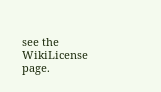see the WikiLicense page.